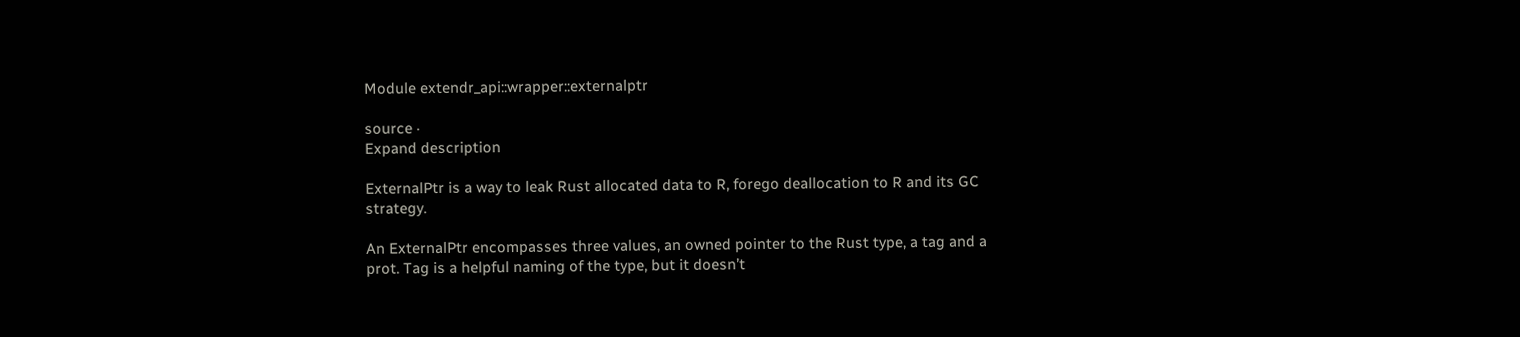Module extendr_api::wrapper::externalptr

source ·
Expand description

ExternalPtr is a way to leak Rust allocated data to R, forego deallocation to R and its GC strategy.

An ExternalPtr encompasses three values, an owned pointer to the Rust type, a tag and a prot. Tag is a helpful naming of the type, but it doesn’t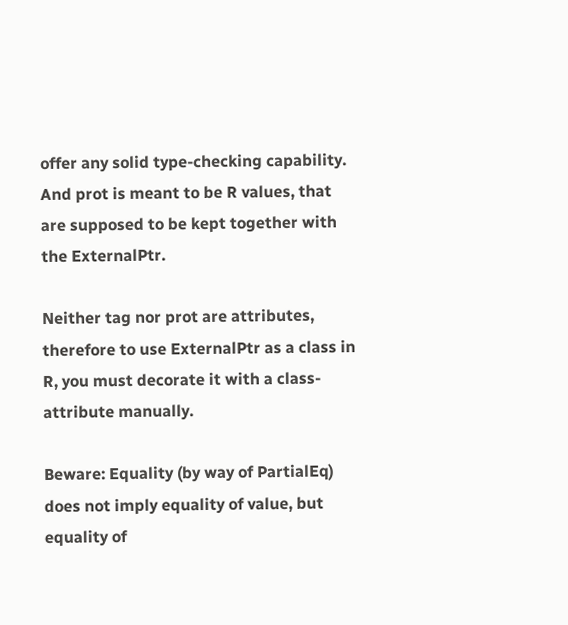offer any solid type-checking capability. And prot is meant to be R values, that are supposed to be kept together with the ExternalPtr.

Neither tag nor prot are attributes, therefore to use ExternalPtr as a class in R, you must decorate it with a class-attribute manually.

Beware: Equality (by way of PartialEq) does not imply equality of value, but equality of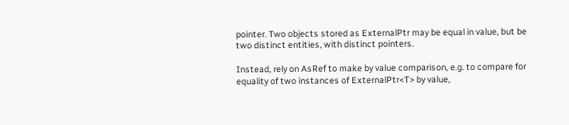pointer. Two objects stored as ExternalPtr may be equal in value, but be two distinct entities, with distinct pointers.

Instead, rely on AsRef to make by value comparison, e.g. to compare for equality of two instances of ExternalPtr<T> by value,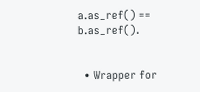a.as_ref() == b.as_ref().


  • Wrapper for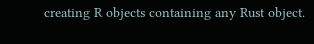creating R objects containing any Rust object.